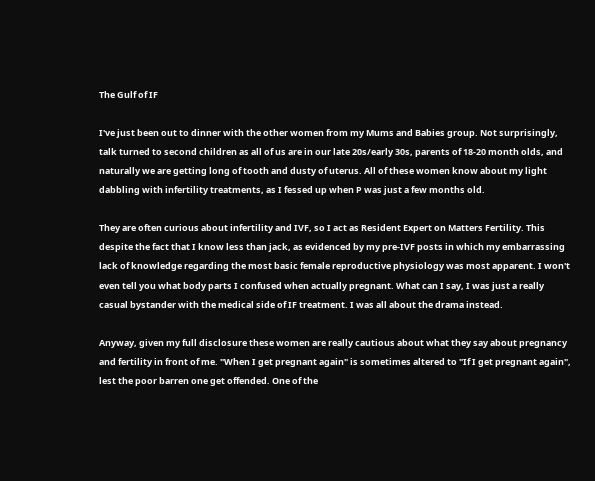The Gulf of IF

I've just been out to dinner with the other women from my Mums and Babies group. Not surprisingly, talk turned to second children as all of us are in our late 20s/early 30s, parents of 18-20 month olds, and naturally we are getting long of tooth and dusty of uterus. All of these women know about my light dabbling with infertility treatments, as I fessed up when P was just a few months old.

They are often curious about infertility and IVF, so I act as Resident Expert on Matters Fertility. This despite the fact that I know less than jack, as evidenced by my pre-IVF posts in which my embarrassing lack of knowledge regarding the most basic female reproductive physiology was most apparent. I won't even tell you what body parts I confused when actually pregnant. What can I say, I was just a really casual bystander with the medical side of IF treatment. I was all about the drama instead.

Anyway, given my full disclosure these women are really cautious about what they say about pregnancy and fertility in front of me. "When I get pregnant again" is sometimes altered to "If I get pregnant again", lest the poor barren one get offended. One of the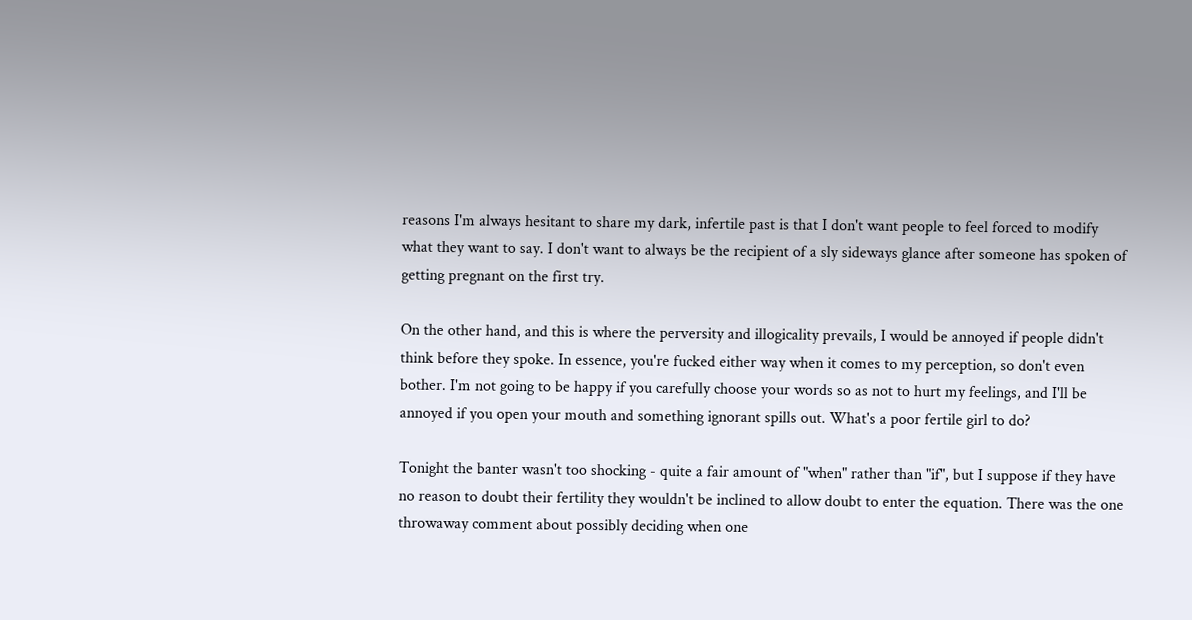reasons I'm always hesitant to share my dark, infertile past is that I don't want people to feel forced to modify what they want to say. I don't want to always be the recipient of a sly sideways glance after someone has spoken of getting pregnant on the first try.

On the other hand, and this is where the perversity and illogicality prevails, I would be annoyed if people didn't think before they spoke. In essence, you're fucked either way when it comes to my perception, so don't even bother. I'm not going to be happy if you carefully choose your words so as not to hurt my feelings, and I'll be annoyed if you open your mouth and something ignorant spills out. What's a poor fertile girl to do?

Tonight the banter wasn't too shocking - quite a fair amount of "when" rather than "if", but I suppose if they have no reason to doubt their fertility they wouldn't be inclined to allow doubt to enter the equation. There was the one throwaway comment about possibly deciding when one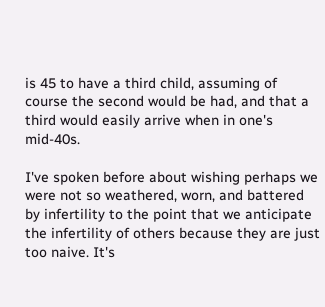is 45 to have a third child, assuming of course the second would be had, and that a third would easily arrive when in one's mid-40s.

I've spoken before about wishing perhaps we were not so weathered, worn, and battered by infertility to the point that we anticipate the infertility of others because they are just too naive. It's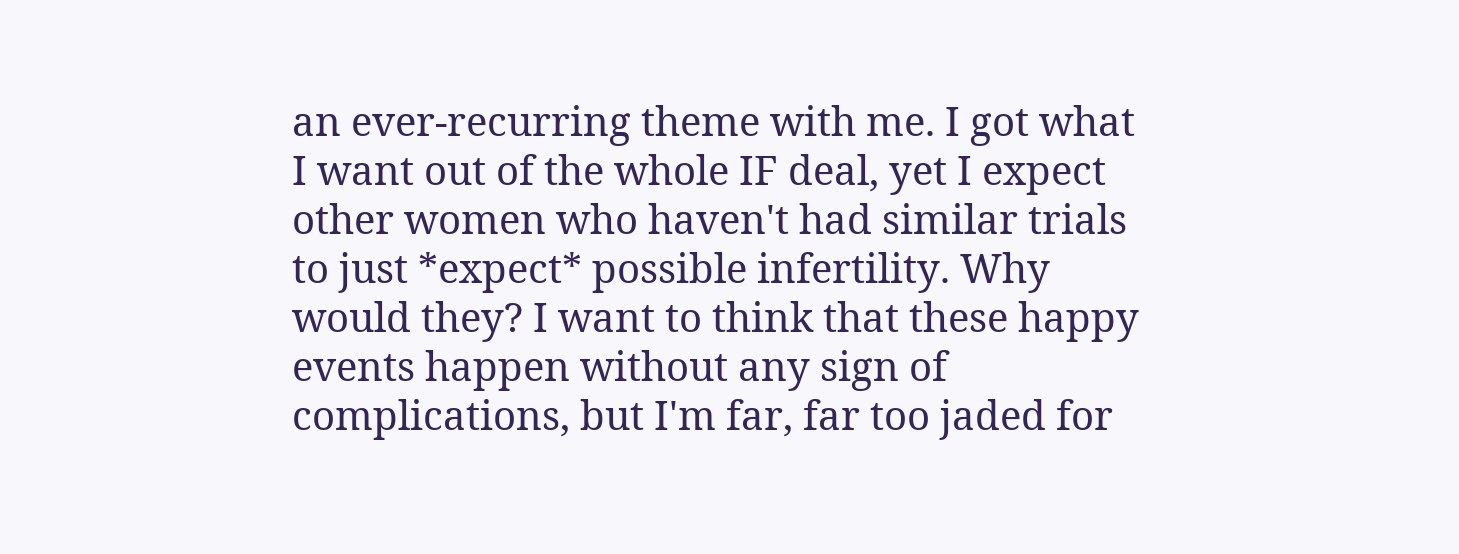an ever-recurring theme with me. I got what I want out of the whole IF deal, yet I expect other women who haven't had similar trials to just *expect* possible infertility. Why would they? I want to think that these happy events happen without any sign of complications, but I'm far, far too jaded for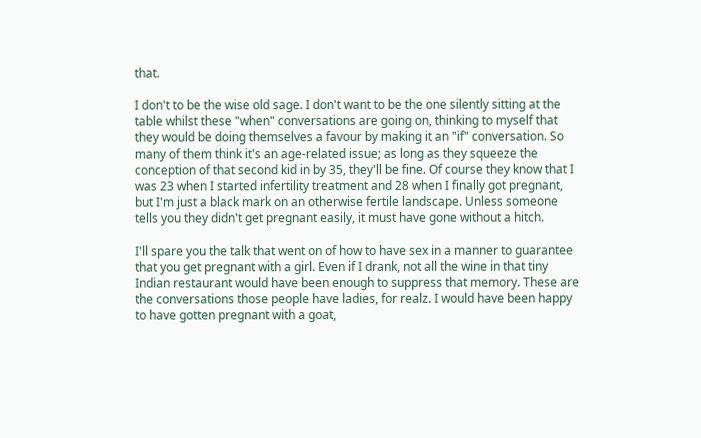that.

I don't to be the wise old sage. I don't want to be the one silently sitting at the table whilst these "when" conversations are going on, thinking to myself that they would be doing themselves a favour by making it an "if" conversation. So many of them think it's an age-related issue; as long as they squeeze the conception of that second kid in by 35, they'll be fine. Of course they know that I was 23 when I started infertility treatment and 28 when I finally got pregnant, but I'm just a black mark on an otherwise fertile landscape. Unless someone tells you they didn't get pregnant easily, it must have gone without a hitch.

I'll spare you the talk that went on of how to have sex in a manner to guarantee that you get pregnant with a girl. Even if I drank, not all the wine in that tiny Indian restaurant would have been enough to suppress that memory. These are the conversations those people have ladies, for realz. I would have been happy to have gotten pregnant with a goat,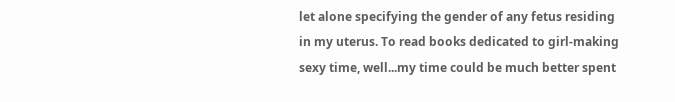let alone specifying the gender of any fetus residing in my uterus. To read books dedicated to girl-making sexy time, well...my time could be much better spent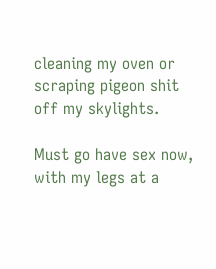cleaning my oven or scraping pigeon shit off my skylights.

Must go have sex now, with my legs at a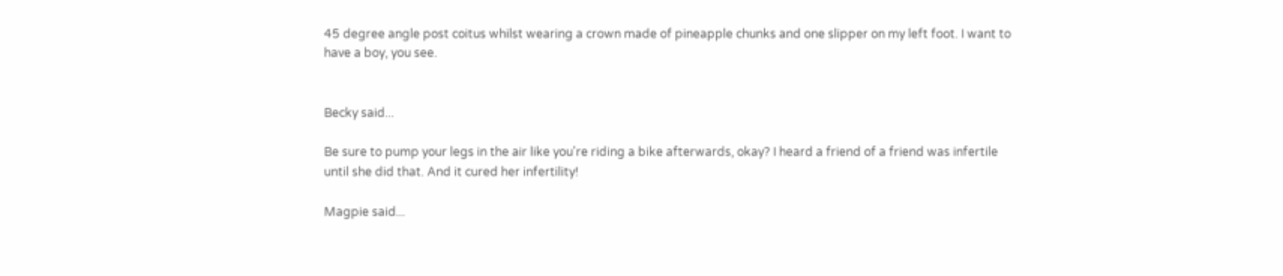45 degree angle post coitus whilst wearing a crown made of pineapple chunks and one slipper on my left foot. I want to have a boy, you see.


Becky said...

Be sure to pump your legs in the air like you're riding a bike afterwards, okay? I heard a friend of a friend was infertile until she did that. And it cured her infertility!

Magpie said...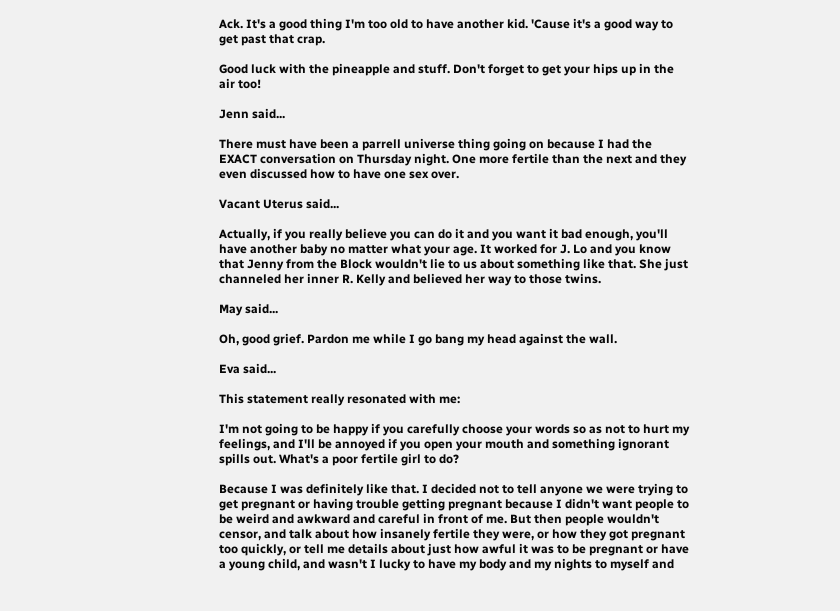Ack. It's a good thing I'm too old to have another kid. 'Cause it's a good way to get past that crap.

Good luck with the pineapple and stuff. Don't forget to get your hips up in the air too!

Jenn said...

There must have been a parrell universe thing going on because I had the EXACT conversation on Thursday night. One more fertile than the next and they even discussed how to have one sex over.

Vacant Uterus said...

Actually, if you really believe you can do it and you want it bad enough, you'll have another baby no matter what your age. It worked for J. Lo and you know that Jenny from the Block wouldn't lie to us about something like that. She just channeled her inner R. Kelly and believed her way to those twins.

May said...

Oh, good grief. Pardon me while I go bang my head against the wall.

Eva said...

This statement really resonated with me:

I'm not going to be happy if you carefully choose your words so as not to hurt my feelings, and I'll be annoyed if you open your mouth and something ignorant spills out. What's a poor fertile girl to do?

Because I was definitely like that. I decided not to tell anyone we were trying to get pregnant or having trouble getting pregnant because I didn't want people to be weird and awkward and careful in front of me. But then people wouldn't censor, and talk about how insanely fertile they were, or how they got pregnant too quickly, or tell me details about just how awful it was to be pregnant or have a young child, and wasn't I lucky to have my body and my nights to myself and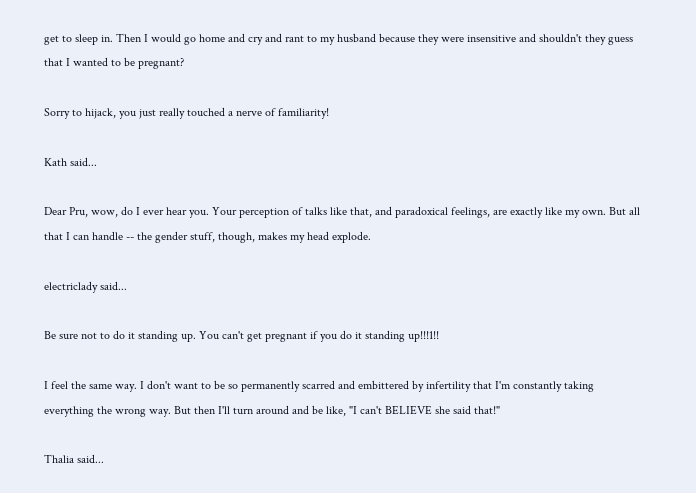get to sleep in. Then I would go home and cry and rant to my husband because they were insensitive and shouldn't they guess that I wanted to be pregnant?

Sorry to hijack, you just really touched a nerve of familiarity!

Kath said...

Dear Pru, wow, do I ever hear you. Your perception of talks like that, and paradoxical feelings, are exactly like my own. But all that I can handle -- the gender stuff, though, makes my head explode.

electriclady said...

Be sure not to do it standing up. You can't get pregnant if you do it standing up!!!1!!

I feel the same way. I don't want to be so permanently scarred and embittered by infertility that I'm constantly taking everything the wrong way. But then I'll turn around and be like, "I can't BELIEVE she said that!"

Thalia said...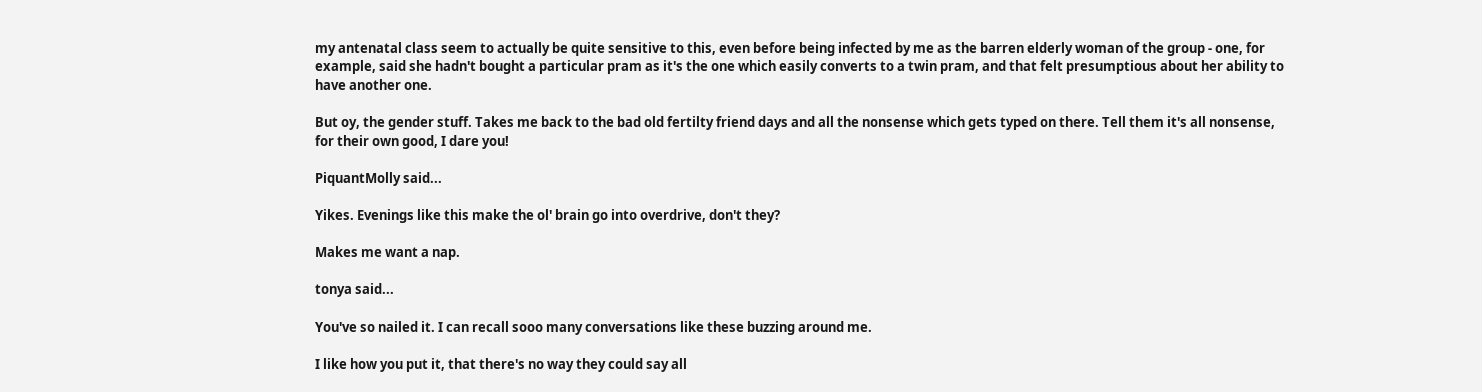my antenatal class seem to actually be quite sensitive to this, even before being infected by me as the barren elderly woman of the group - one, for example, said she hadn't bought a particular pram as it's the one which easily converts to a twin pram, and that felt presumptious about her ability to have another one.

But oy, the gender stuff. Takes me back to the bad old fertilty friend days and all the nonsense which gets typed on there. Tell them it's all nonsense, for their own good, I dare you!

PiquantMolly said...

Yikes. Evenings like this make the ol' brain go into overdrive, don't they?

Makes me want a nap.

tonya said...

You've so nailed it. I can recall sooo many conversations like these buzzing around me.

I like how you put it, that there's no way they could say all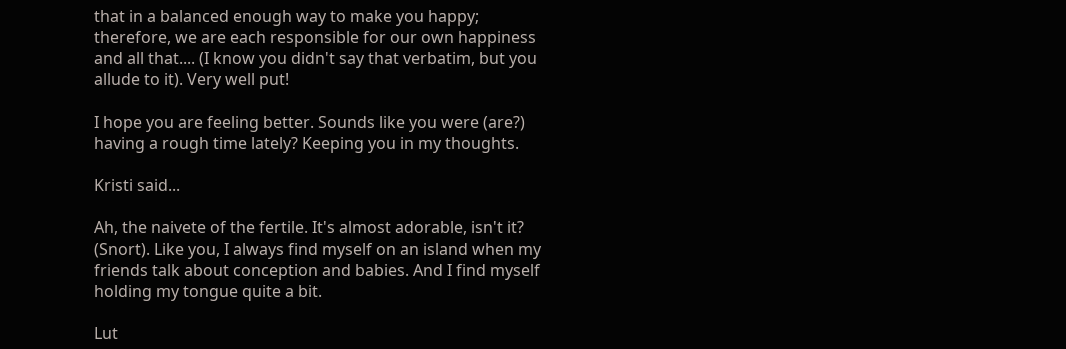that in a balanced enough way to make you happy; therefore, we are each responsible for our own happiness and all that.... (I know you didn't say that verbatim, but you allude to it). Very well put!

I hope you are feeling better. Sounds like you were (are?) having a rough time lately? Keeping you in my thoughts.

Kristi said...

Ah, the naivete of the fertile. It's almost adorable, isn't it? (Snort). Like you, I always find myself on an island when my friends talk about conception and babies. And I find myself holding my tongue quite a bit.

Lut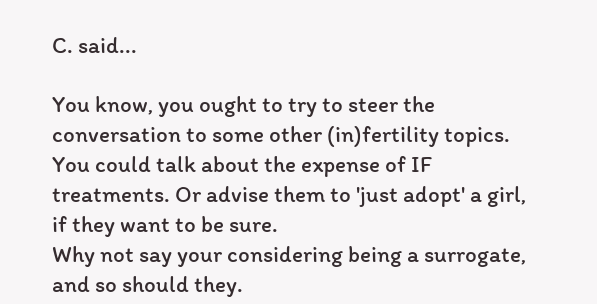C. said...

You know, you ought to try to steer the conversation to some other (in)fertility topics. You could talk about the expense of IF treatments. Or advise them to 'just adopt' a girl, if they want to be sure.
Why not say your considering being a surrogate, and so should they.